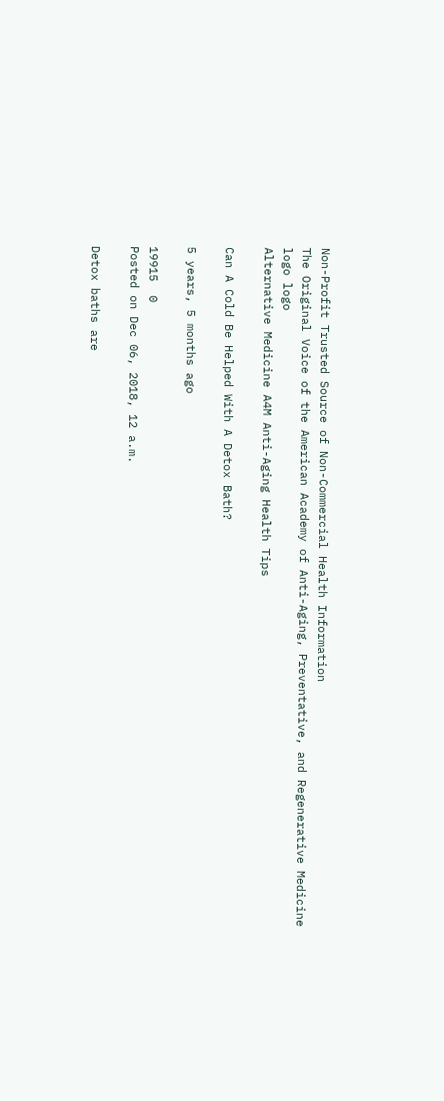Non-Profit Trusted Source of Non-Commercial Health Information
The Original Voice of the American Academy of Anti-Aging, Preventative, and Regenerative Medicine
logo logo
Alternative Medicine A4M Anti-Aging Health Tips

Can A Cold Be Helped With A Detox Bath?

5 years, 5 months ago

19915  0
Posted on Dec 06, 2018, 12 a.m.

Detox baths are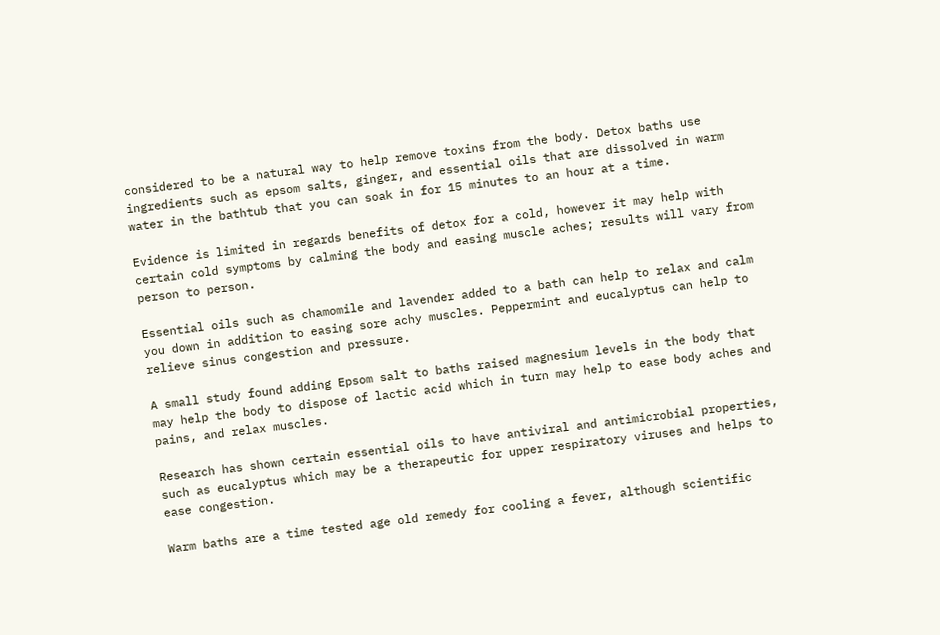considered to be a natural way to help remove toxins from the body. Detox baths use ingredients such as epsom salts, ginger, and essential oils that are dissolved in warm water in the bathtub that you can soak in for 15 minutes to an hour at a time.

Evidence is limited in regards benefits of detox for a cold, however it may help with certain cold symptoms by calming the body and easing muscle aches; results will vary from person to person.

Essential oils such as chamomile and lavender added to a bath can help to relax and calm you down in addition to easing sore achy muscles. Peppermint and eucalyptus can help to relieve sinus congestion and pressure.

A small study found adding Epsom salt to baths raised magnesium levels in the body that may help the body to dispose of lactic acid which in turn may help to ease body aches and pains, and relax muscles.

Research has shown certain essential oils to have antiviral and antimicrobial properties, such as eucalyptus which may be a therapeutic for upper respiratory viruses and helps to ease congestion.

Warm baths are a time tested age old remedy for cooling a fever, although scientific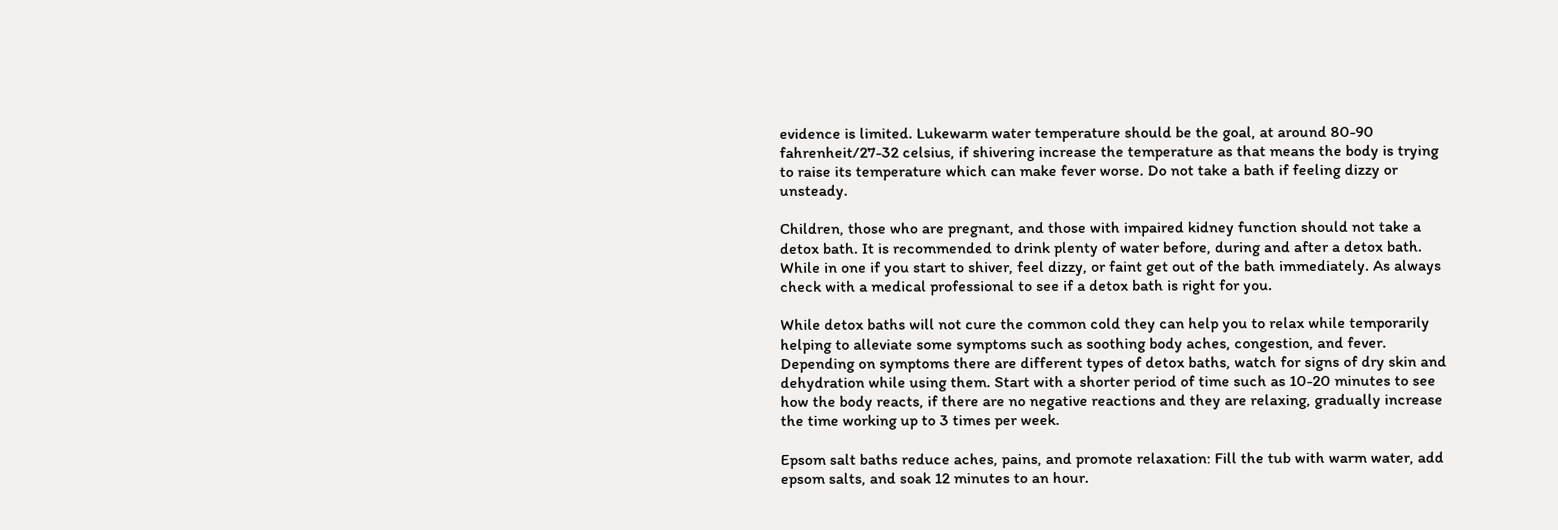evidence is limited. Lukewarm water temperature should be the goal, at around 80-90 fahrenheit/27-32 celsius, if shivering increase the temperature as that means the body is trying to raise its temperature which can make fever worse. Do not take a bath if feeling dizzy or unsteady.

Children, those who are pregnant, and those with impaired kidney function should not take a detox bath. It is recommended to drink plenty of water before, during and after a detox bath. While in one if you start to shiver, feel dizzy, or faint get out of the bath immediately. As always check with a medical professional to see if a detox bath is right for you.

While detox baths will not cure the common cold they can help you to relax while temporarily helping to alleviate some symptoms such as soothing body aches, congestion, and fever. Depending on symptoms there are different types of detox baths, watch for signs of dry skin and dehydration while using them. Start with a shorter period of time such as 10-20 minutes to see how the body reacts, if there are no negative reactions and they are relaxing, gradually increase the time working up to 3 times per week.

Epsom salt baths reduce aches, pains, and promote relaxation: Fill the tub with warm water, add epsom salts, and soak 12 minutes to an hour.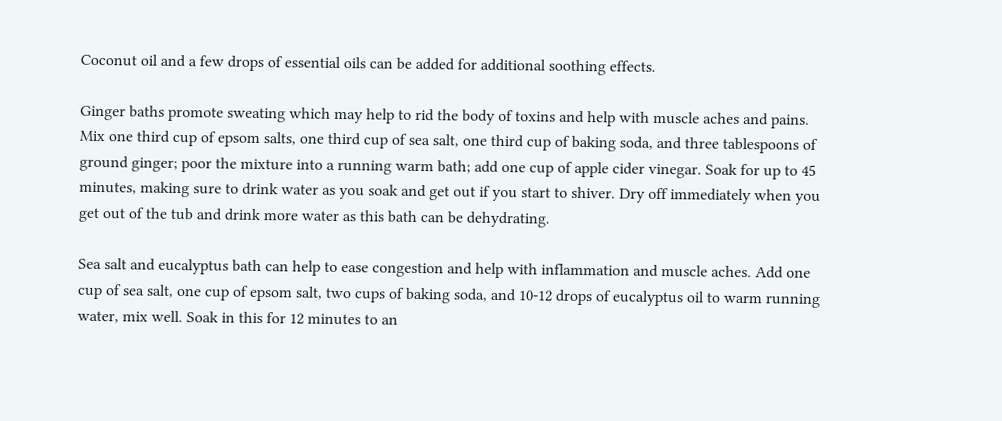Coconut oil and a few drops of essential oils can be added for additional soothing effects.

Ginger baths promote sweating which may help to rid the body of toxins and help with muscle aches and pains. Mix one third cup of epsom salts, one third cup of sea salt, one third cup of baking soda, and three tablespoons of ground ginger; poor the mixture into a running warm bath; add one cup of apple cider vinegar. Soak for up to 45 minutes, making sure to drink water as you soak and get out if you start to shiver. Dry off immediately when you get out of the tub and drink more water as this bath can be dehydrating.

Sea salt and eucalyptus bath can help to ease congestion and help with inflammation and muscle aches. Add one cup of sea salt, one cup of epsom salt, two cups of baking soda, and 10-12 drops of eucalyptus oil to warm running water, mix well. Soak in this for 12 minutes to an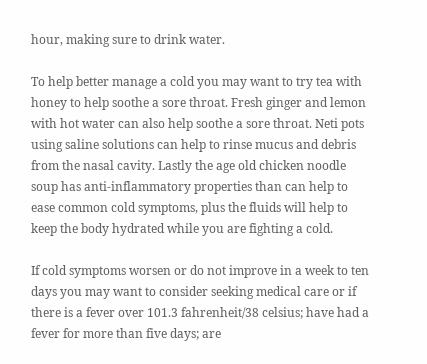hour, making sure to drink water.

To help better manage a cold you may want to try tea with honey to help soothe a sore throat. Fresh ginger and lemon with hot water can also help soothe a sore throat. Neti pots using saline solutions can help to rinse mucus and debris from the nasal cavity. Lastly the age old chicken noodle soup has anti-inflammatory properties than can help to ease common cold symptoms, plus the fluids will help to keep the body hydrated while you are fighting a cold.

If cold symptoms worsen or do not improve in a week to ten days you may want to consider seeking medical care or if there is a fever over 101.3 fahrenheit/38 celsius; have had a fever for more than five days; are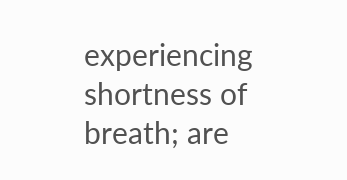experiencing shortness of breath; are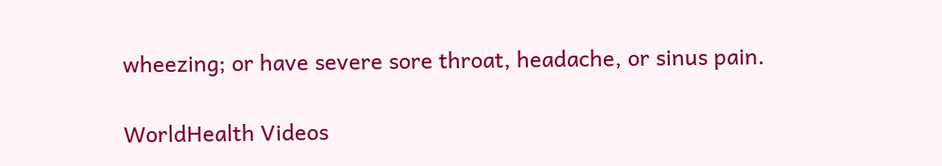wheezing; or have severe sore throat, headache, or sinus pain.

WorldHealth Videos